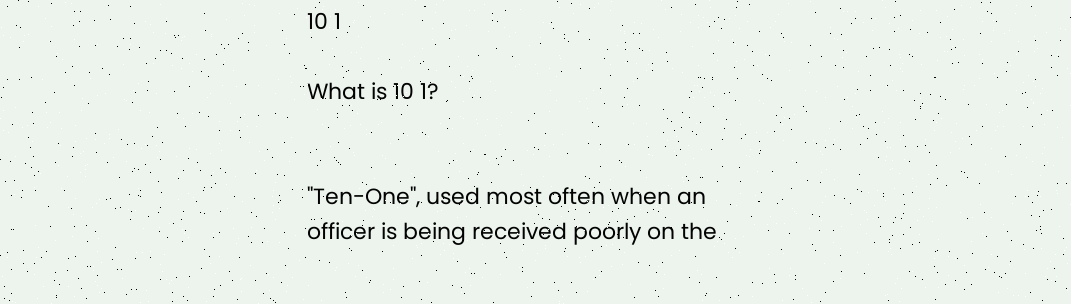10 1

What is 10 1?


"Ten-One", used most often when an officer is being received poorly on the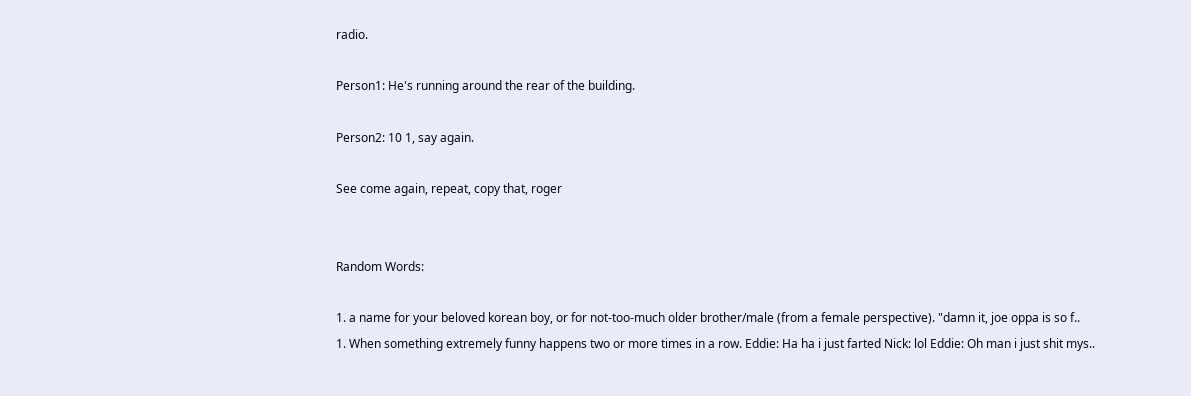radio.

Person1: He's running around the rear of the building.

Person2: 10 1, say again.

See come again, repeat, copy that, roger


Random Words:

1. a name for your beloved korean boy, or for not-too-much older brother/male (from a female perspective). "damn it, joe oppa is so f..
1. When something extremely funny happens two or more times in a row. Eddie: Ha ha i just farted Nick: lol Eddie: Oh man i just shit mys..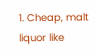1. Cheap, malt liquor like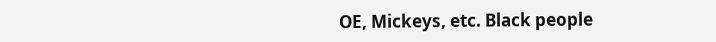OE, Mickeys, etc. Black people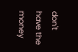don't have the money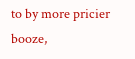to by more pricier booze,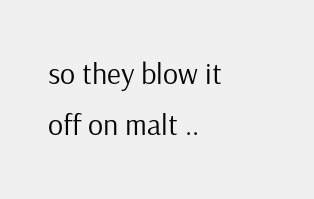so they blow it off on malt ..